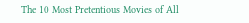The 10 Most Pretentious Movies of All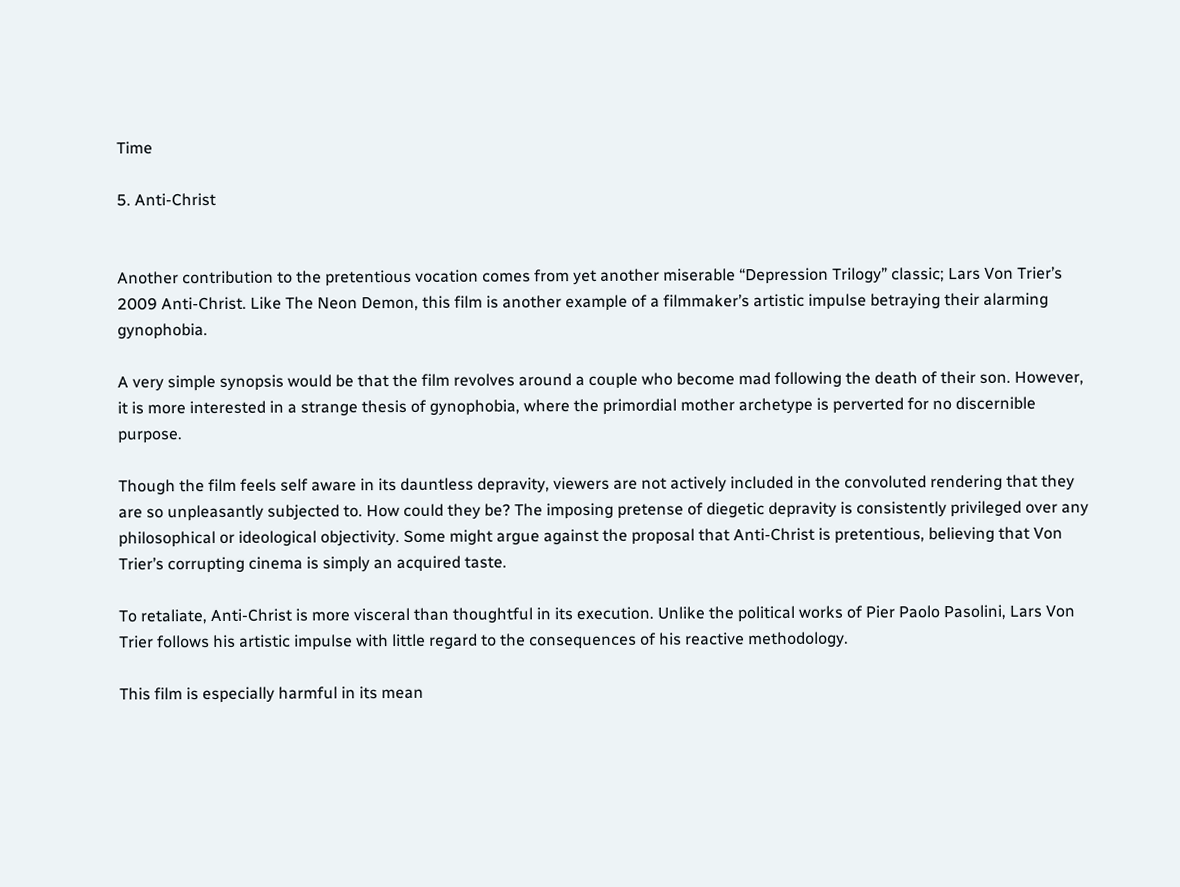Time

5. Anti-Christ


Another contribution to the pretentious vocation comes from yet another miserable “Depression Trilogy” classic; Lars Von Trier’s 2009 Anti-Christ. Like The Neon Demon, this film is another example of a filmmaker’s artistic impulse betraying their alarming gynophobia.

A very simple synopsis would be that the film revolves around a couple who become mad following the death of their son. However, it is more interested in a strange thesis of gynophobia, where the primordial mother archetype is perverted for no discernible purpose.

Though the film feels self aware in its dauntless depravity, viewers are not actively included in the convoluted rendering that they are so unpleasantly subjected to. How could they be? The imposing pretense of diegetic depravity is consistently privileged over any philosophical or ideological objectivity. Some might argue against the proposal that Anti-Christ is pretentious, believing that Von Trier’s corrupting cinema is simply an acquired taste.

To retaliate, Anti-Christ is more visceral than thoughtful in its execution. Unlike the political works of Pier Paolo Pasolini, Lars Von Trier follows his artistic impulse with little regard to the consequences of his reactive methodology.

This film is especially harmful in its mean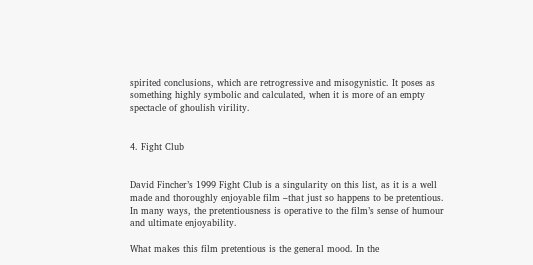spirited conclusions, which are retrogressive and misogynistic. It poses as something highly symbolic and calculated, when it is more of an empty spectacle of ghoulish virility.


4. Fight Club


David Fincher’s 1999 Fight Club is a singularity on this list, as it is a well made and thoroughly enjoyable film –that just so happens to be pretentious. In many ways, the pretentiousness is operative to the film’s sense of humour and ultimate enjoyability.

What makes this film pretentious is the general mood. In the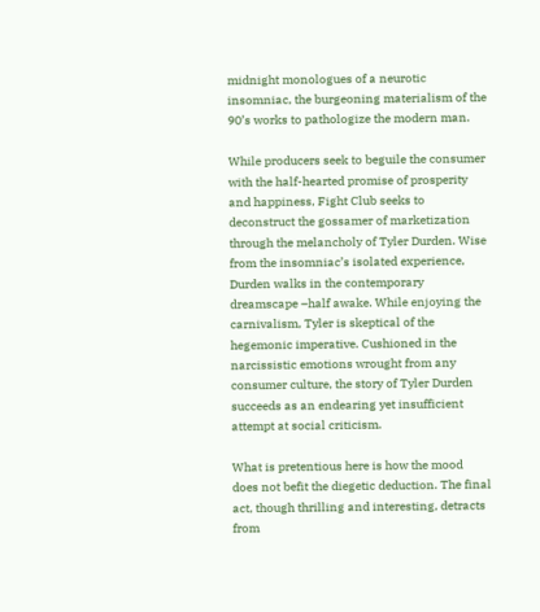midnight monologues of a neurotic insomniac, the burgeoning materialism of the 90’s works to pathologize the modern man.

While producers seek to beguile the consumer with the half-hearted promise of prosperity and happiness, Fight Club seeks to deconstruct the gossamer of marketization through the melancholy of Tyler Durden. Wise from the insomniac’s isolated experience, Durden walks in the contemporary dreamscape –half awake. While enjoying the carnivalism, Tyler is skeptical of the hegemonic imperative. Cushioned in the narcissistic emotions wrought from any consumer culture, the story of Tyler Durden succeeds as an endearing yet insufficient attempt at social criticism.

What is pretentious here is how the mood does not befit the diegetic deduction. The final act, though thrilling and interesting, detracts from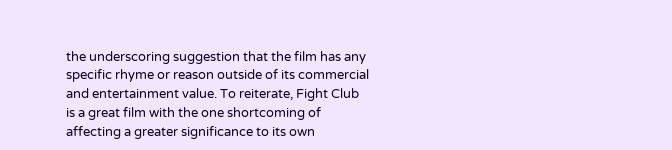the underscoring suggestion that the film has any specific rhyme or reason outside of its commercial and entertainment value. To reiterate, Fight Club is a great film with the one shortcoming of affecting a greater significance to its own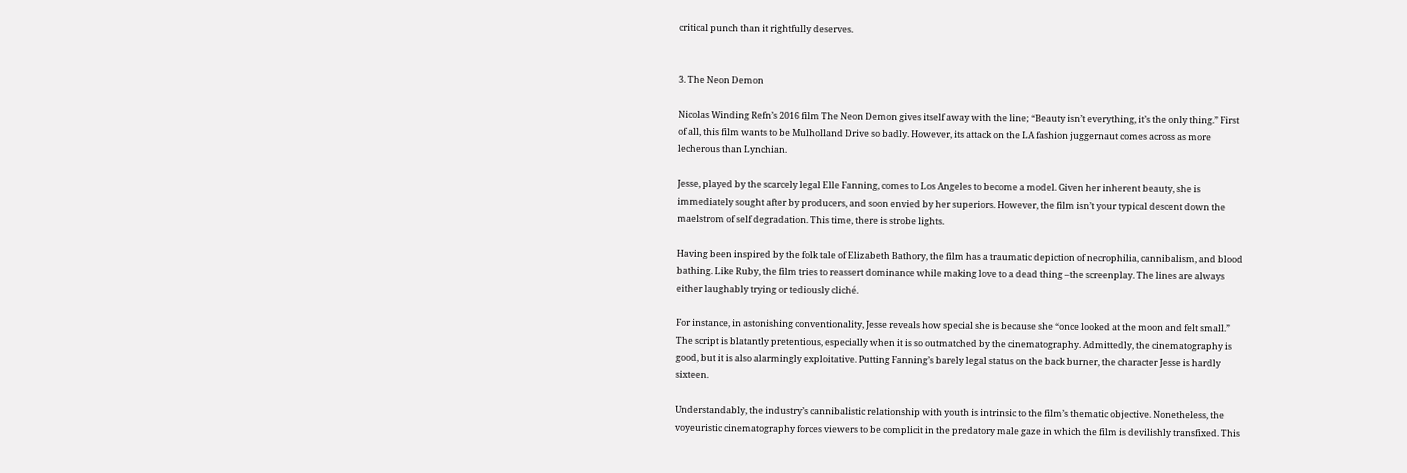critical punch than it rightfully deserves.


3. The Neon Demon

Nicolas Winding Refn’s 2016 film The Neon Demon gives itself away with the line; “Beauty isn’t everything, it’s the only thing.” First of all, this film wants to be Mulholland Drive so badly. However, its attack on the LA fashion juggernaut comes across as more lecherous than Lynchian.

Jesse, played by the scarcely legal Elle Fanning, comes to Los Angeles to become a model. Given her inherent beauty, she is immediately sought after by producers, and soon envied by her superiors. However, the film isn’t your typical descent down the maelstrom of self degradation. This time, there is strobe lights.

Having been inspired by the folk tale of Elizabeth Bathory, the film has a traumatic depiction of necrophilia, cannibalism, and blood bathing. Like Ruby, the film tries to reassert dominance while making love to a dead thing –the screenplay. The lines are always either laughably trying or tediously cliché.

For instance, in astonishing conventionality, Jesse reveals how special she is because she “once looked at the moon and felt small.” The script is blatantly pretentious, especially when it is so outmatched by the cinematography. Admittedly, the cinematography is good, but it is also alarmingly exploitative. Putting Fanning’s barely legal status on the back burner, the character Jesse is hardly sixteen.

Understandably, the industry’s cannibalistic relationship with youth is intrinsic to the film’s thematic objective. Nonetheless, the voyeuristic cinematography forces viewers to be complicit in the predatory male gaze in which the film is devilishly transfixed. This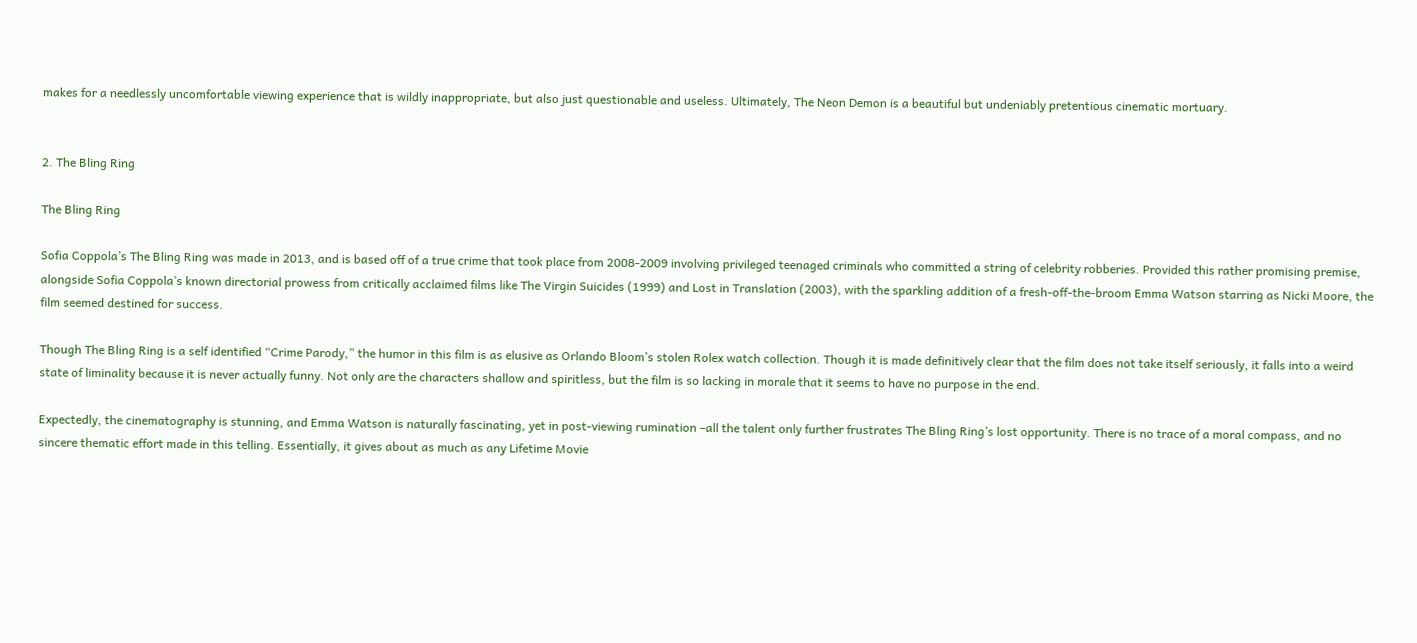makes for a needlessly uncomfortable viewing experience that is wildly inappropriate, but also just questionable and useless. Ultimately, The Neon Demon is a beautiful but undeniably pretentious cinematic mortuary.


2. The Bling Ring

The Bling Ring

Sofia Coppola’s The Bling Ring was made in 2013, and is based off of a true crime that took place from 2008-2009 involving privileged teenaged criminals who committed a string of celebrity robberies. Provided this rather promising premise, alongside Sofia Coppola’s known directorial prowess from critically acclaimed films like The Virgin Suicides (1999) and Lost in Translation (2003), with the sparkling addition of a fresh-off-the-broom Emma Watson starring as Nicki Moore, the film seemed destined for success.

Though The Bling Ring is a self identified “Crime Parody,” the humor in this film is as elusive as Orlando Bloom’s stolen Rolex watch collection. Though it is made definitively clear that the film does not take itself seriously, it falls into a weird state of liminality because it is never actually funny. Not only are the characters shallow and spiritless, but the film is so lacking in morale that it seems to have no purpose in the end.

Expectedly, the cinematography is stunning, and Emma Watson is naturally fascinating, yet in post-viewing rumination –all the talent only further frustrates The Bling Ring’s lost opportunity. There is no trace of a moral compass, and no sincere thematic effort made in this telling. Essentially, it gives about as much as any Lifetime Movie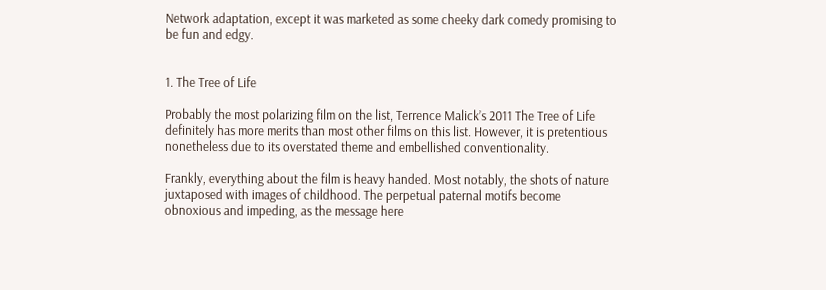Network adaptation, except it was marketed as some cheeky dark comedy promising to be fun and edgy.


1. The Tree of Life

Probably the most polarizing film on the list, Terrence Malick’s 2011 The Tree of Life definitely has more merits than most other films on this list. However, it is pretentious nonetheless due to its overstated theme and embellished conventionality.

Frankly, everything about the film is heavy handed. Most notably, the shots of nature juxtaposed with images of childhood. The perpetual paternal motifs become obnoxious and impeding, as the message here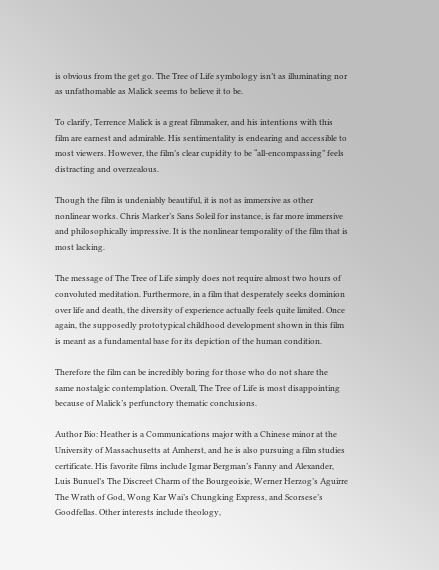is obvious from the get go. The Tree of Life symbology isn’t as illuminating nor as unfathomable as Malick seems to believe it to be.

To clarify, Terrence Malick is a great filmmaker, and his intentions with this film are earnest and admirable. His sentimentality is endearing and accessible to most viewers. However, the film’s clear cupidity to be “all-encompassing” feels distracting and overzealous.

Though the film is undeniably beautiful, it is not as immersive as other nonlinear works. Chris Marker’s Sans Soleil for instance, is far more immersive and philosophically impressive. It is the nonlinear temporality of the film that is most lacking.

The message of The Tree of Life simply does not require almost two hours of convoluted meditation. Furthermore, in a film that desperately seeks dominion over life and death, the diversity of experience actually feels quite limited. Once again, the supposedly prototypical childhood development shown in this film is meant as a fundamental base for its depiction of the human condition.

Therefore the film can be incredibly boring for those who do not share the same nostalgic contemplation. Overall, The Tree of Life is most disappointing because of Malick’s perfunctory thematic conclusions.

Author Bio: Heather is a Communications major with a Chinese minor at the University of Massachusetts at Amherst, and he is also pursuing a film studies certificate. His favorite films include Igmar Bergman’s Fanny and Alexander, Luis Bunuel’s The Discreet Charm of the Bourgeoisie, Werner Herzog’s Aguirre The Wrath of God, Wong Kar Wai’s Chungking Express, and Scorsese’s Goodfellas. Other interests include theology,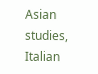Asian studies, Italian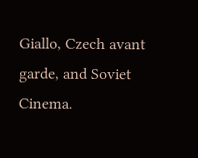Giallo, Czech avant garde, and Soviet Cinema.